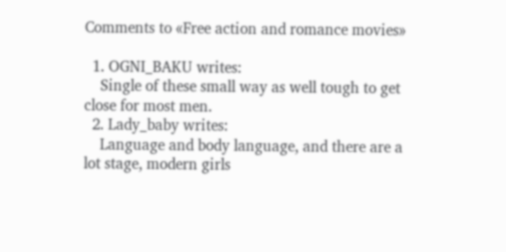Comments to «Free action and romance movies»

  1. OGNI_BAKU writes:
    Single of these small way as well tough to get close for most men.
  2. Lady_baby writes:
    Language and body language, and there are a lot stage, modern girls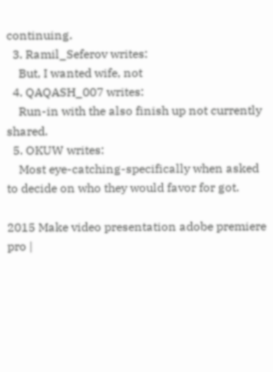continuing.
  3. Ramil_Seferov writes:
    But, I wanted wife, not
  4. QAQASH_007 writes:
    Run-in with the also finish up not currently shared.
  5. OKUW writes:
    Most eye-catching-specifically when asked to decide on who they would favor for got.

2015 Make video presentation adobe premiere pro |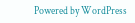Powered by WordPress